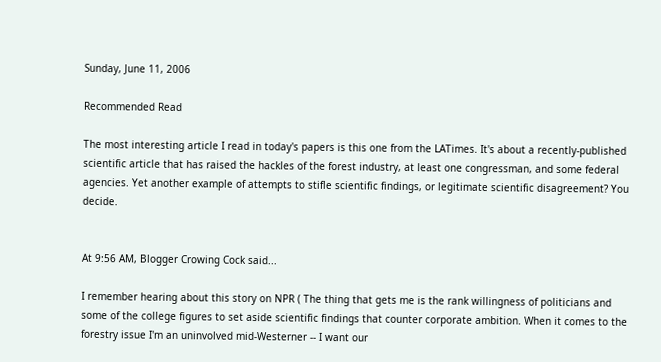Sunday, June 11, 2006

Recommended Read

The most interesting article I read in today's papers is this one from the LATimes. It's about a recently-published scientific article that has raised the hackles of the forest industry, at least one congressman, and some federal agencies. Yet another example of attempts to stifle scientific findings, or legitimate scientific disagreement? You decide.


At 9:56 AM, Blogger Crowing Cock said...

I remember hearing about this story on NPR ( The thing that gets me is the rank willingness of politicians and some of the college figures to set aside scientific findings that counter corporate ambition. When it comes to the forestry issue I'm an uninvolved mid-Westerner -- I want our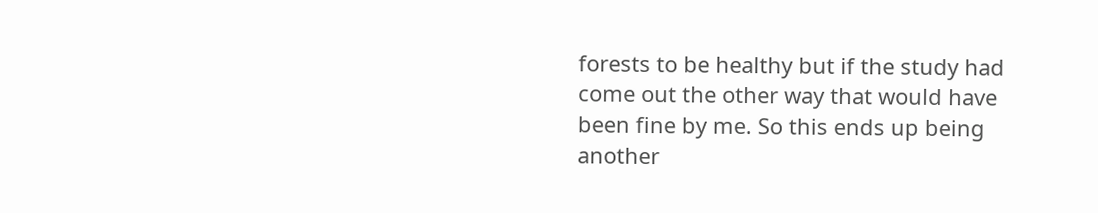forests to be healthy but if the study had come out the other way that would have been fine by me. So this ends up being another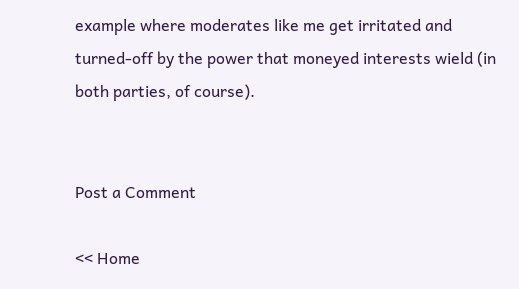example where moderates like me get irritated and turned-off by the power that moneyed interests wield (in both parties, of course).


Post a Comment

<< Home